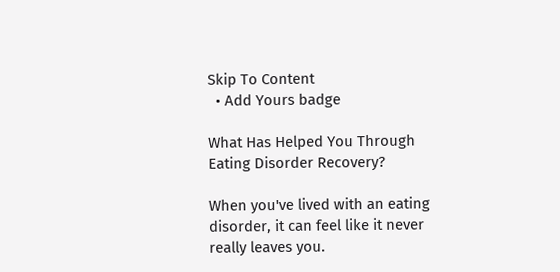Skip To Content
  • Add Yours badge

What Has Helped You Through Eating Disorder Recovery?

When you've lived with an eating disorder, it can feel like it never really leaves you.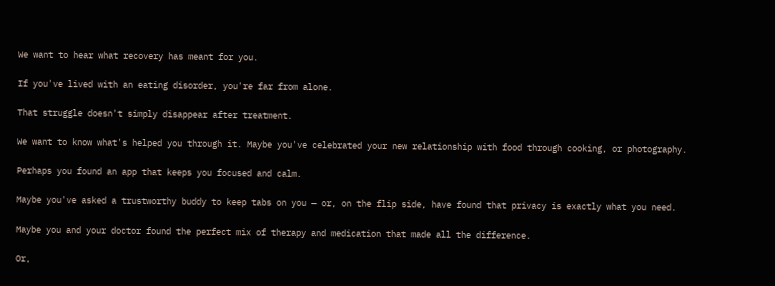We want to hear what recovery has meant for you.

If you've lived with an eating disorder, you're far from alone.

That struggle doesn't simply disappear after treatment.

We want to know what's helped you through it. Maybe you've celebrated your new relationship with food through cooking, or photography.

Perhaps you found an app that keeps you focused and calm.

Maybe you've asked a trustworthy buddy to keep tabs on you — or, on the flip side, have found that privacy is exactly what you need.

Maybe you and your doctor found the perfect mix of therapy and medication that made all the difference.

Or,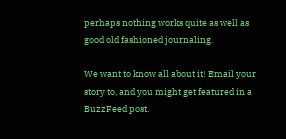perhaps nothing works quite as well as good old fashioned journaling.

We want to know all about it! Email your story to, and you might get featured in a BuzzFeed post.